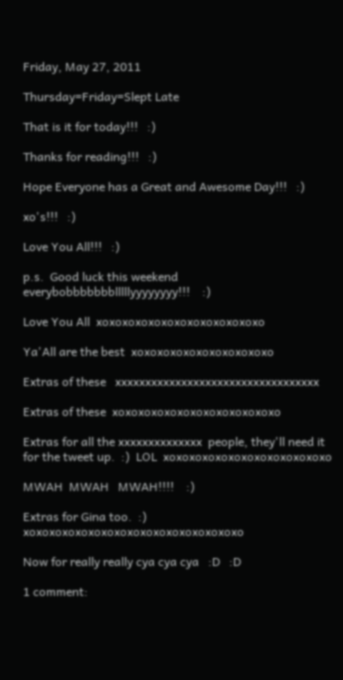Friday, May 27, 2011

Thursday=Friday=Slept Late

That is it for today!!!   :)

Thanks for reading!!!   :)

Hope Everyone has a Great and Awesome Day!!!   :)

xo's!!!   :)

Love You All!!!   :)

p.s.  Good luck this weekend everybobbbbbbblllllyyyyyyyy!!!    :)

Love You All  xoxoxoxoxoxoxoxoxoxoxoxoxo

Ya'All are the best  xoxoxoxoxoxoxoxoxoxoxo

Extras of these   xxxxxxxxxxxxxxxxxxxxxxxxxxxxxxxxxx

Extras of these  xoxoxoxoxoxoxoxoxoxoxoxoxo

Extras for all the xxxxxxxxxxxxxx  people, they'll need it for the tweet up.  :)  LOL  xoxoxoxoxoxoxoxoxoxoxoxoxo

MWAH  MWAH   MWAH!!!!    :)

Extras for Gina too.  :)   xoxoxoxoxoxoxoxoxoxoxoxoxoxoxoxoxo

Now for really really cya cya cya   :D   :D

1 comment: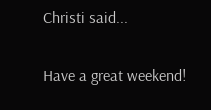Christi said...

Have a great weekend!